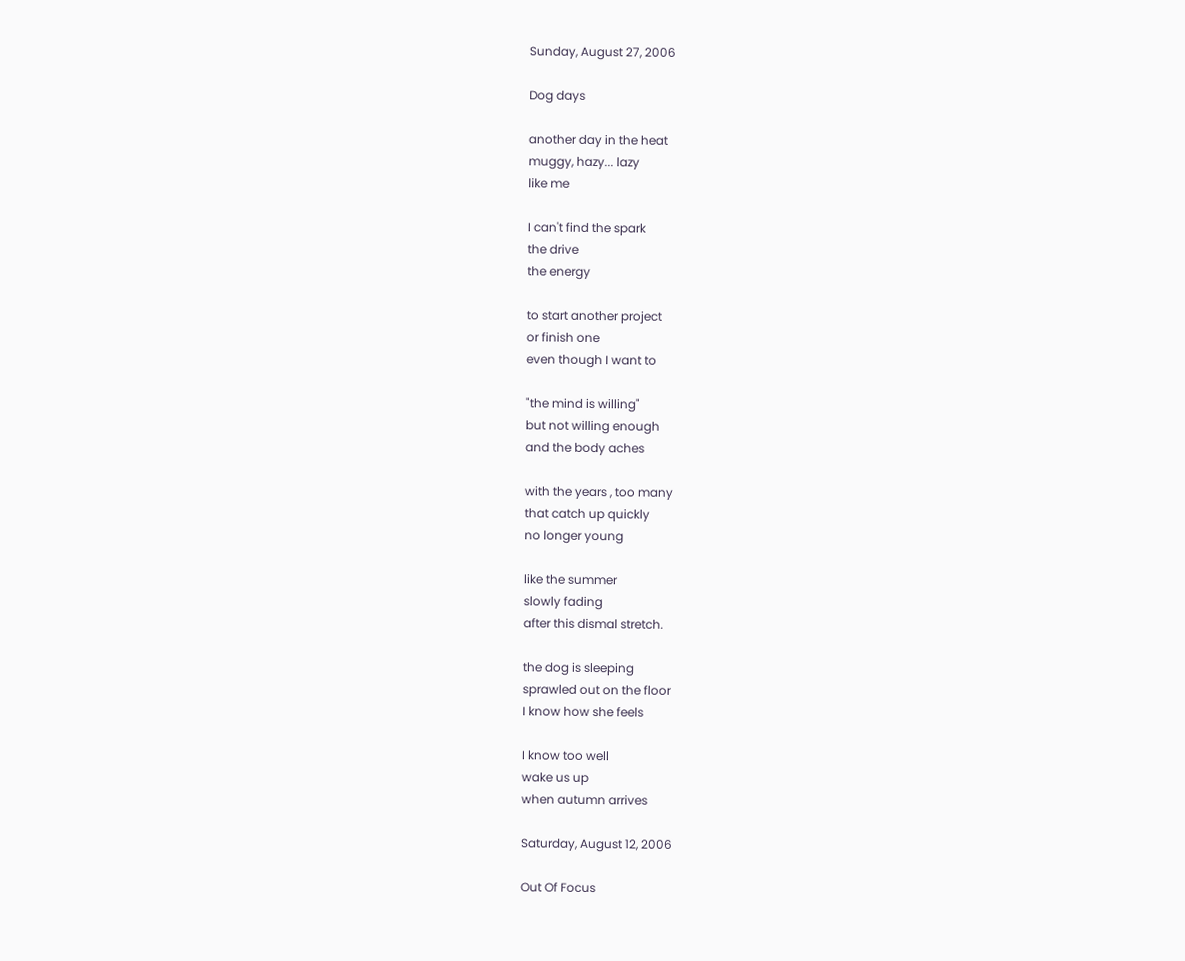Sunday, August 27, 2006

Dog days

another day in the heat
muggy, hazy... lazy
like me

I can't find the spark
the drive
the energy

to start another project
or finish one
even though I want to

"the mind is willing"
but not willing enough
and the body aches

with the years , too many
that catch up quickly
no longer young

like the summer
slowly fading
after this dismal stretch.

the dog is sleeping
sprawled out on the floor
I know how she feels

I know too well
wake us up
when autumn arrives

Saturday, August 12, 2006

Out Of Focus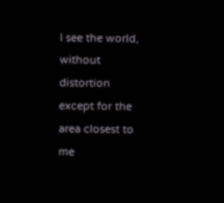I see the world, without distortion
except for the area closest to me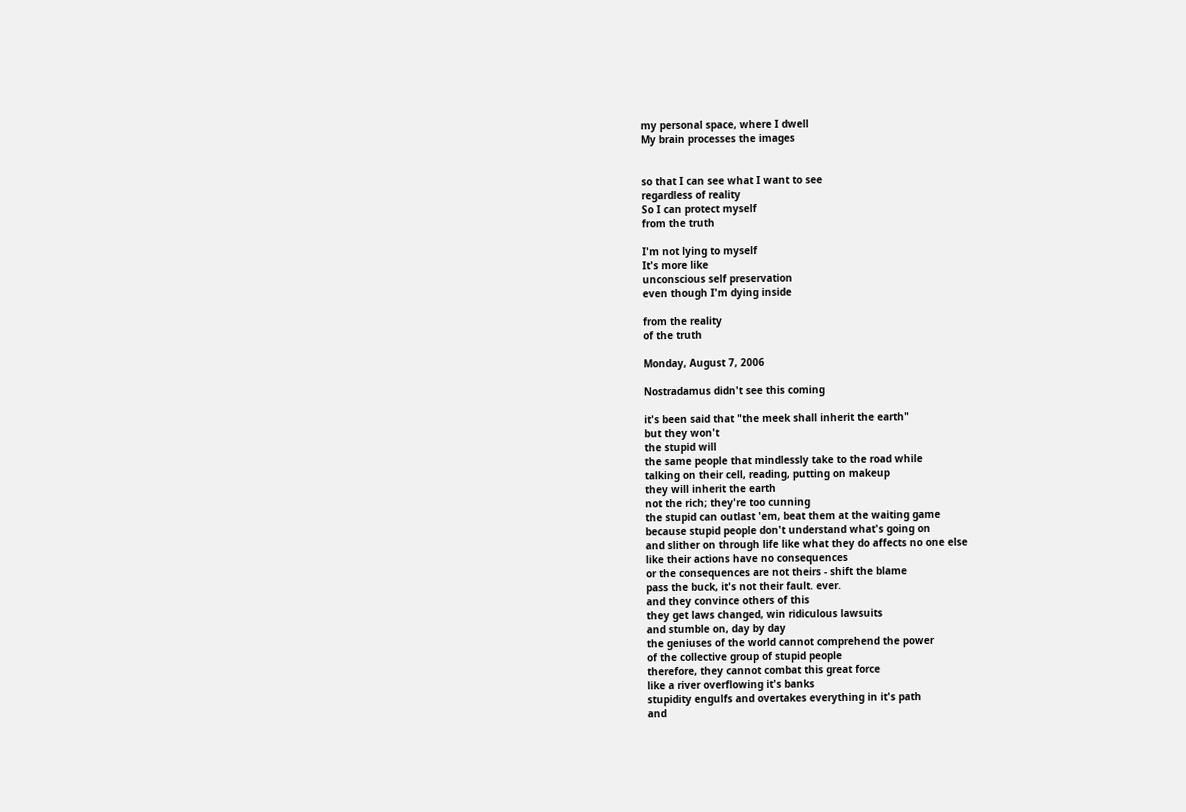my personal space, where I dwell
My brain processes the images


so that I can see what I want to see
regardless of reality
So I can protect myself
from the truth

I'm not lying to myself
It's more like
unconscious self preservation
even though I'm dying inside

from the reality
of the truth

Monday, August 7, 2006

Nostradamus didn't see this coming

it's been said that "the meek shall inherit the earth"
but they won't
the stupid will
the same people that mindlessly take to the road while
talking on their cell, reading, putting on makeup
they will inherit the earth
not the rich; they're too cunning
the stupid can outlast 'em, beat them at the waiting game
because stupid people don't understand what's going on
and slither on through life like what they do affects no one else
like their actions have no consequences
or the consequences are not theirs - shift the blame
pass the buck, it's not their fault. ever.
and they convince others of this
they get laws changed, win ridiculous lawsuits
and stumble on, day by day
the geniuses of the world cannot comprehend the power
of the collective group of stupid people
therefore, they cannot combat this great force
like a river overflowing it's banks
stupidity engulfs and overtakes everything in it's path
and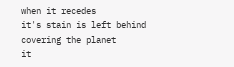when it recedes
it's stain is left behind
covering the planet
it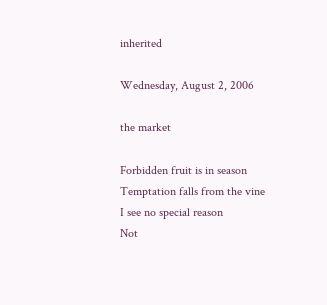inherited

Wednesday, August 2, 2006

the market

Forbidden fruit is in season
Temptation falls from the vine
I see no special reason
Not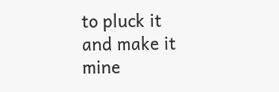to pluck it and make it mine